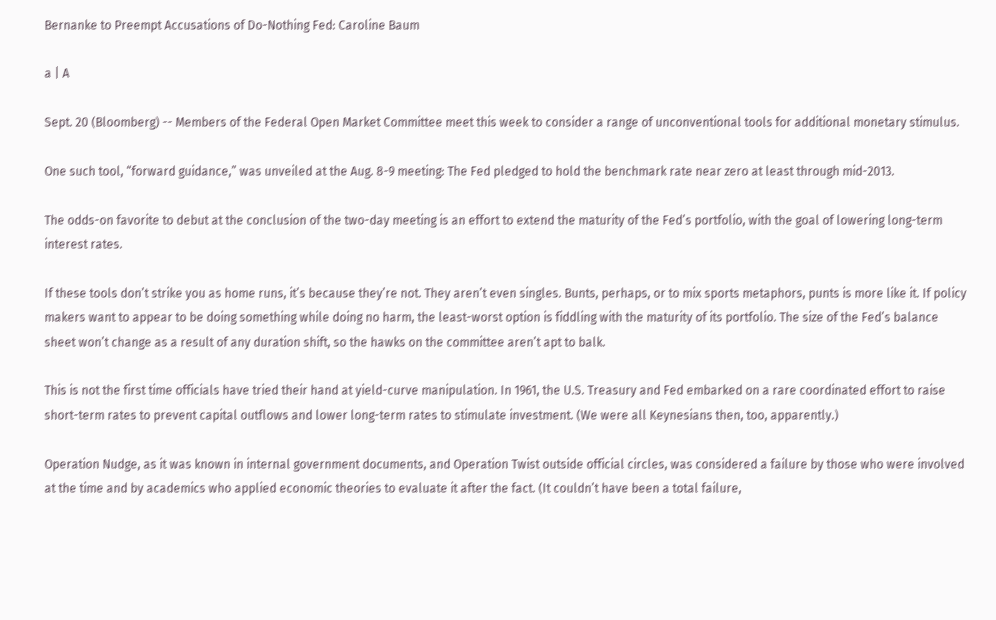Bernanke to Preempt Accusations of Do-Nothing Fed: Caroline Baum

a | A

Sept. 20 (Bloomberg) -- Members of the Federal Open Market Committee meet this week to consider a range of unconventional tools for additional monetary stimulus.

One such tool, “forward guidance,” was unveiled at the Aug. 8-9 meeting: The Fed pledged to hold the benchmark rate near zero at least through mid-2013.

The odds-on favorite to debut at the conclusion of the two-day meeting is an effort to extend the maturity of the Fed’s portfolio, with the goal of lowering long-term interest rates.

If these tools don’t strike you as home runs, it’s because they’re not. They aren’t even singles. Bunts, perhaps, or to mix sports metaphors, punts is more like it. If policy makers want to appear to be doing something while doing no harm, the least-worst option is fiddling with the maturity of its portfolio. The size of the Fed’s balance sheet won’t change as a result of any duration shift, so the hawks on the committee aren’t apt to balk.

This is not the first time officials have tried their hand at yield-curve manipulation. In 1961, the U.S. Treasury and Fed embarked on a rare coordinated effort to raise short-term rates to prevent capital outflows and lower long-term rates to stimulate investment. (We were all Keynesians then, too, apparently.)

Operation Nudge, as it was known in internal government documents, and Operation Twist outside official circles, was considered a failure by those who were involved at the time and by academics who applied economic theories to evaluate it after the fact. (It couldn’t have been a total failure,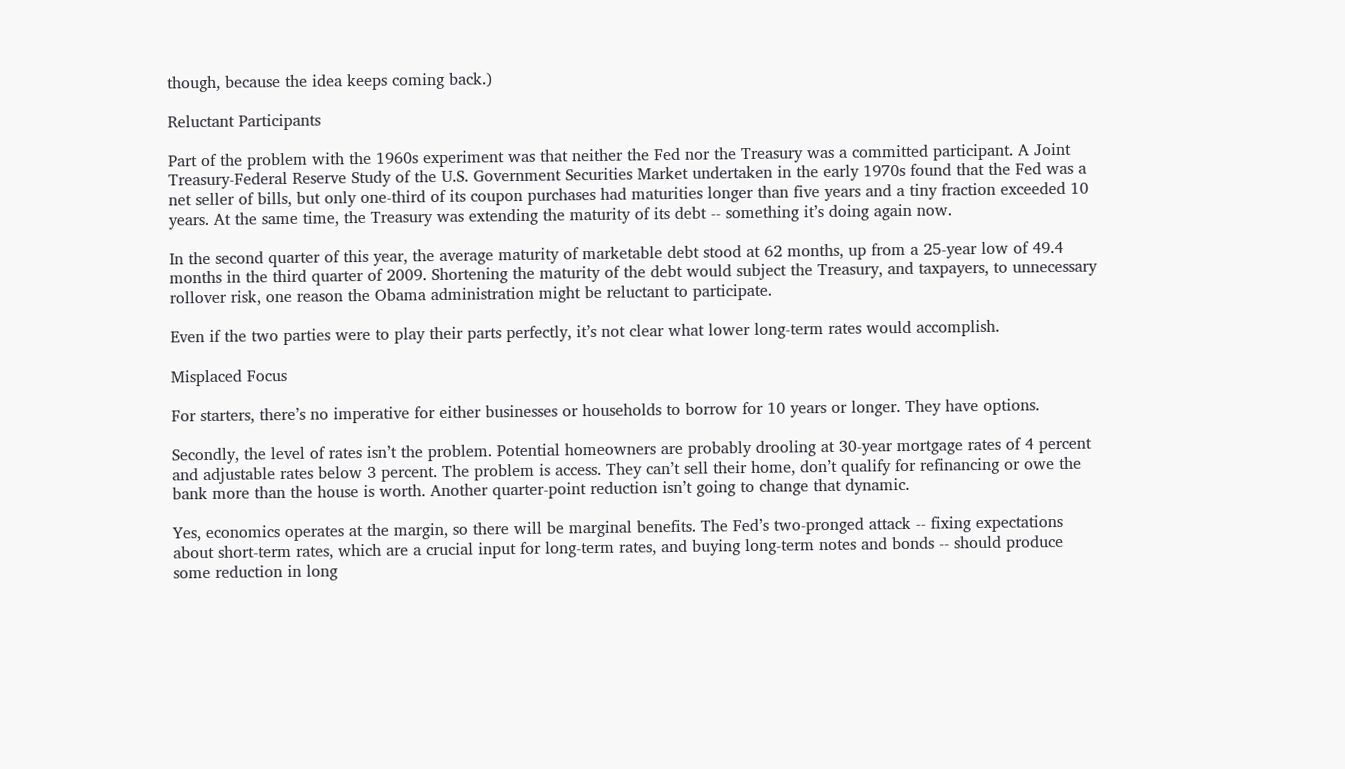though, because the idea keeps coming back.)

Reluctant Participants

Part of the problem with the 1960s experiment was that neither the Fed nor the Treasury was a committed participant. A Joint Treasury-Federal Reserve Study of the U.S. Government Securities Market undertaken in the early 1970s found that the Fed was a net seller of bills, but only one-third of its coupon purchases had maturities longer than five years and a tiny fraction exceeded 10 years. At the same time, the Treasury was extending the maturity of its debt -- something it’s doing again now.

In the second quarter of this year, the average maturity of marketable debt stood at 62 months, up from a 25-year low of 49.4 months in the third quarter of 2009. Shortening the maturity of the debt would subject the Treasury, and taxpayers, to unnecessary rollover risk, one reason the Obama administration might be reluctant to participate.

Even if the two parties were to play their parts perfectly, it’s not clear what lower long-term rates would accomplish.

Misplaced Focus

For starters, there’s no imperative for either businesses or households to borrow for 10 years or longer. They have options.

Secondly, the level of rates isn’t the problem. Potential homeowners are probably drooling at 30-year mortgage rates of 4 percent and adjustable rates below 3 percent. The problem is access. They can’t sell their home, don’t qualify for refinancing or owe the bank more than the house is worth. Another quarter-point reduction isn’t going to change that dynamic.

Yes, economics operates at the margin, so there will be marginal benefits. The Fed’s two-pronged attack -- fixing expectations about short-term rates, which are a crucial input for long-term rates, and buying long-term notes and bonds -- should produce some reduction in long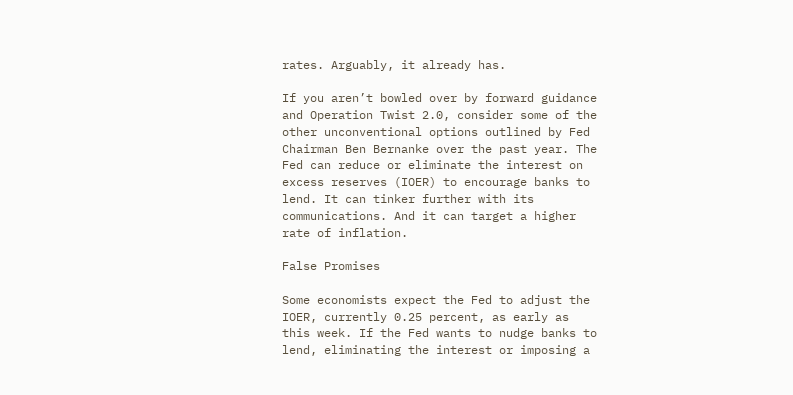rates. Arguably, it already has.

If you aren’t bowled over by forward guidance and Operation Twist 2.0, consider some of the other unconventional options outlined by Fed Chairman Ben Bernanke over the past year. The Fed can reduce or eliminate the interest on excess reserves (IOER) to encourage banks to lend. It can tinker further with its communications. And it can target a higher rate of inflation.

False Promises

Some economists expect the Fed to adjust the IOER, currently 0.25 percent, as early as this week. If the Fed wants to nudge banks to lend, eliminating the interest or imposing a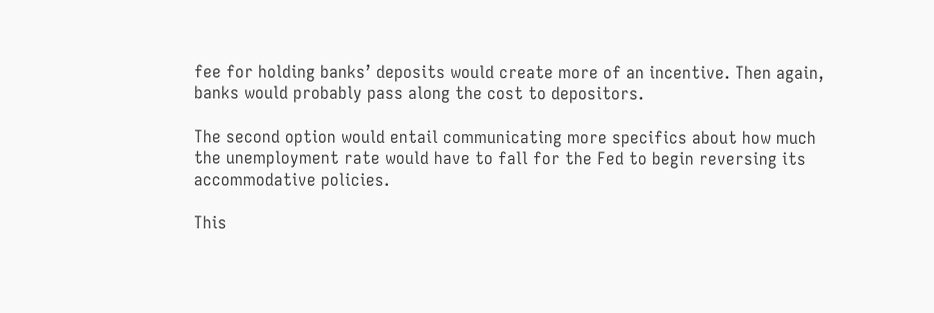fee for holding banks’ deposits would create more of an incentive. Then again, banks would probably pass along the cost to depositors.

The second option would entail communicating more specifics about how much the unemployment rate would have to fall for the Fed to begin reversing its accommodative policies.

This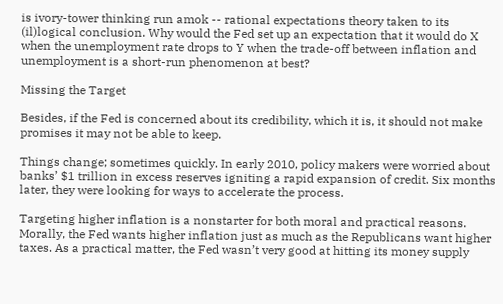is ivory-tower thinking run amok -- rational expectations theory taken to its (il)logical conclusion. Why would the Fed set up an expectation that it would do X when the unemployment rate drops to Y when the trade-off between inflation and unemployment is a short-run phenomenon at best?

Missing the Target

Besides, if the Fed is concerned about its credibility, which it is, it should not make promises it may not be able to keep.

Things change; sometimes quickly. In early 2010, policy makers were worried about banks’ $1 trillion in excess reserves igniting a rapid expansion of credit. Six months later, they were looking for ways to accelerate the process.

Targeting higher inflation is a nonstarter for both moral and practical reasons. Morally, the Fed wants higher inflation just as much as the Republicans want higher taxes. As a practical matter, the Fed wasn’t very good at hitting its money supply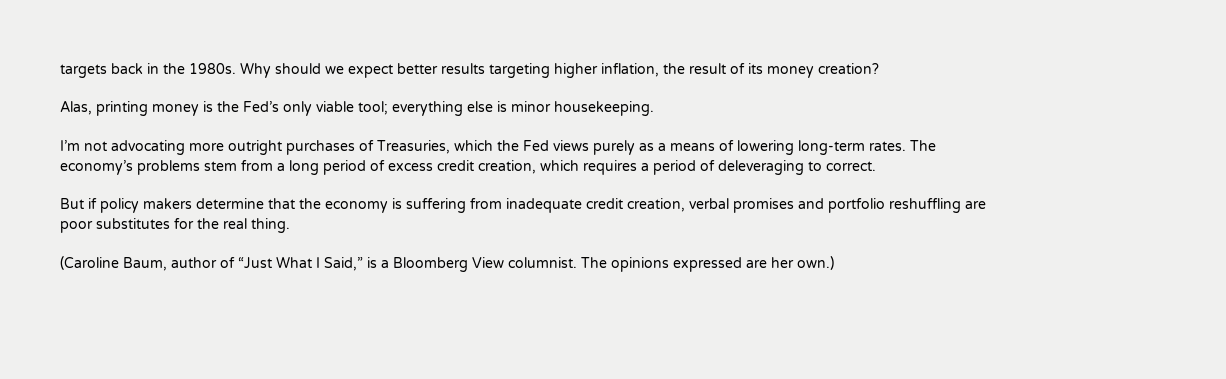targets back in the 1980s. Why should we expect better results targeting higher inflation, the result of its money creation?

Alas, printing money is the Fed’s only viable tool; everything else is minor housekeeping.

I’m not advocating more outright purchases of Treasuries, which the Fed views purely as a means of lowering long-term rates. The economy’s problems stem from a long period of excess credit creation, which requires a period of deleveraging to correct.

But if policy makers determine that the economy is suffering from inadequate credit creation, verbal promises and portfolio reshuffling are poor substitutes for the real thing.

(Caroline Baum, author of “Just What I Said,” is a Bloomberg View columnist. The opinions expressed are her own.)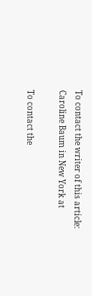To contact the writer of this article: Caroline Baum in New York at

To contact the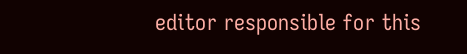editor responsible for this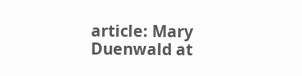article: Mary Duenwald at